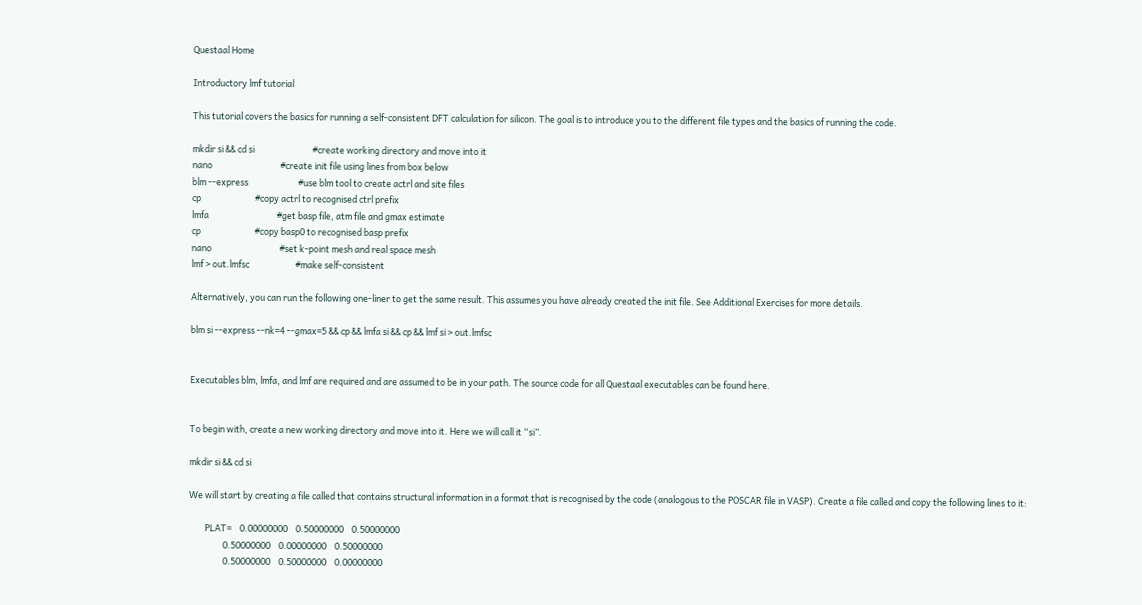Questaal Home

Introductory lmf tutorial

This tutorial covers the basics for running a self-consistent DFT calculation for silicon. The goal is to introduce you to the different file types and the basics of running the code.

mkdir si && cd si                             #create working directory and move into it
nano                                  #create init file using lines from box below
blm --express                         #use blm tool to create actrl and site files
cp                           #copy actrl to recognised ctrl prefix
lmfa                                  #get basp file, atm file and gmax estimate
cp                           #copy basp0 to recognised basp prefix
nano                                  #set k-point mesh and real space mesh
lmf > out.lmfsc                       #make self-consistent

Alternatively, you can run the following one-liner to get the same result. This assumes you have already created the init file. See Additional Exercises for more details.

blm si --express --nk=4 --gmax=5 && cp && lmfa si && cp && lmf si > out.lmfsc


Executables blm, lmfa, and lmf are required and are assumed to be in your path. The source code for all Questaal executables can be found here.


To begin with, create a new working directory and move into it. Here we will call it “si”.

mkdir si && cd si

We will start by creating a file called that contains structural information in a format that is recognised by the code (analogous to the POSCAR file in VASP). Create a file called and copy the following lines to it:

        PLAT=    0.00000000    0.50000000    0.50000000
                 0.50000000    0.00000000    0.50000000
                 0.50000000    0.50000000    0.00000000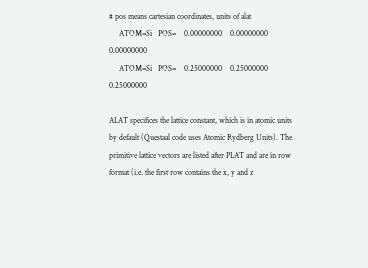# pos means cartesian coordinates, units of alat
     ATOM=Si   POS=    0.00000000    0.00000000    0.00000000
     ATOM=Si   POS=    0.25000000    0.25000000    0.25000000

ALAT specifices the lattice constant, which is in atomic units by default (Questaal code uses Atomic Rydberg Units). The primitive lattice vectors are listed after PLAT and are in row format (i.e. the first row contains the x, y and z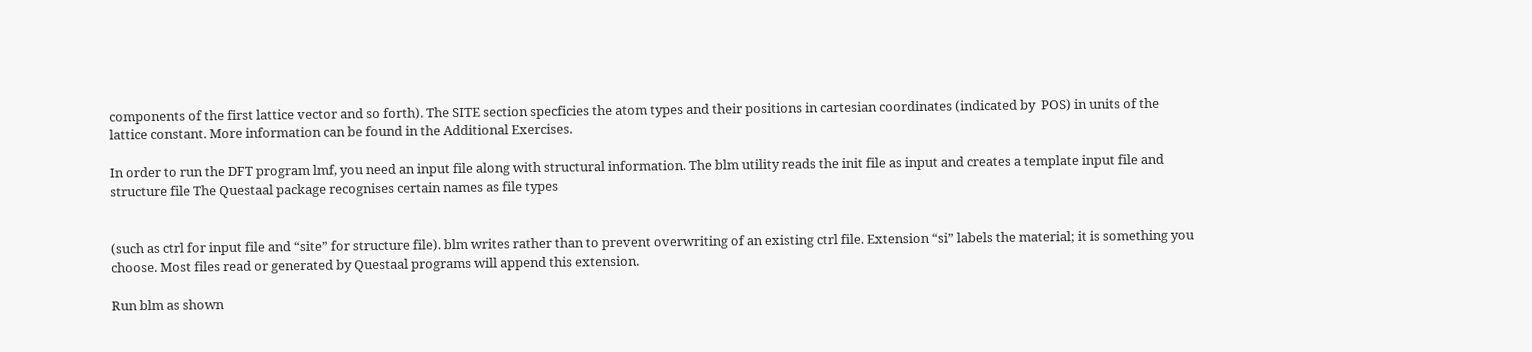components of the first lattice vector and so forth). The SITE section specficies the atom types and their positions in cartesian coordinates (indicated by  POS) in units of the lattice constant. More information can be found in the Additional Exercises.

In order to run the DFT program lmf, you need an input file along with structural information. The blm utility reads the init file as input and creates a template input file and structure file The Questaal package recognises certain names as file types


(such as ctrl for input file and “site” for structure file). blm writes rather than to prevent overwriting of an existing ctrl file. Extension “si” labels the material; it is something you choose. Most files read or generated by Questaal programs will append this extension.

Run blm as shown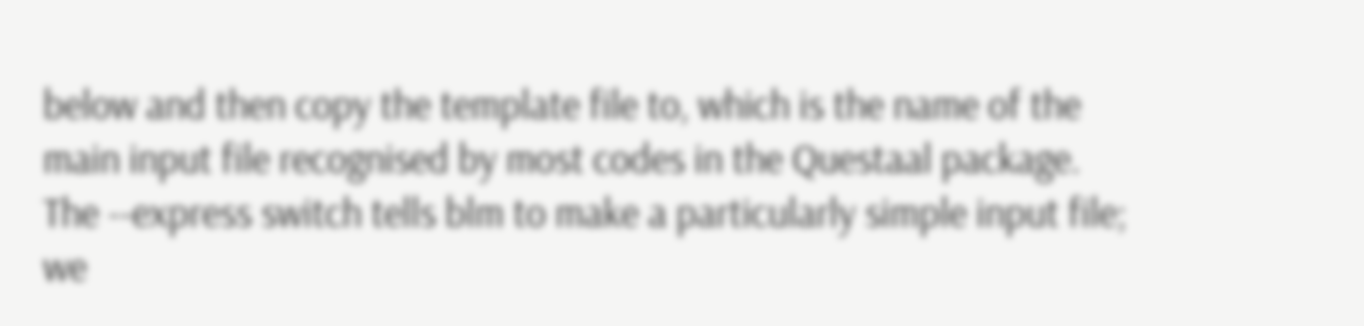below and then copy the template file to, which is the name of the main input file recognised by most codes in the Questaal package. The --express switch tells blm to make a particularly simple input file; we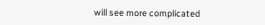will see more complicated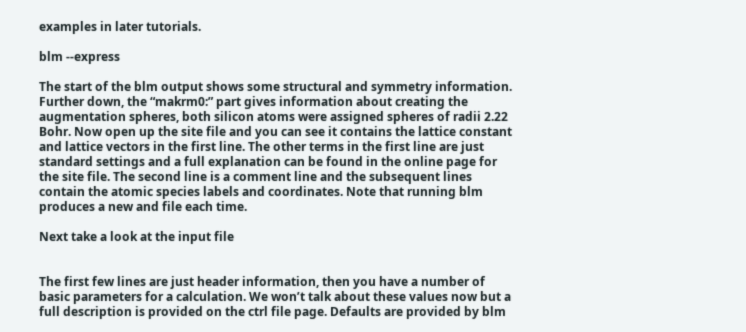examples in later tutorials.

blm --express

The start of the blm output shows some structural and symmetry information. Further down, the “makrm0:” part gives information about creating the augmentation spheres, both silicon atoms were assigned spheres of radii 2.22 Bohr. Now open up the site file and you can see it contains the lattice constant and lattice vectors in the first line. The other terms in the first line are just standard settings and a full explanation can be found in the online page for the site file. The second line is a comment line and the subsequent lines contain the atomic species labels and coordinates. Note that running blm produces a new and file each time.

Next take a look at the input file


The first few lines are just header information, then you have a number of basic parameters for a calculation. We won’t talk about these values now but a full description is provided on the ctrl file page. Defaults are provided by blm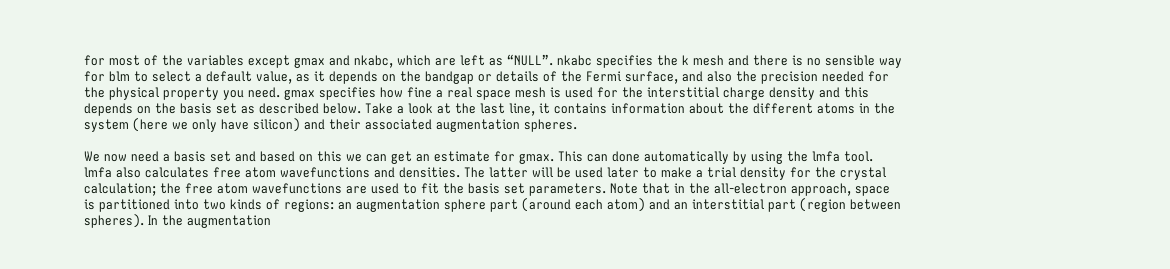for most of the variables except gmax and nkabc, which are left as “NULL”. nkabc specifies the k mesh and there is no sensible way for blm to select a default value, as it depends on the bandgap or details of the Fermi surface, and also the precision needed for the physical property you need. gmax specifies how fine a real space mesh is used for the interstitial charge density and this depends on the basis set as described below. Take a look at the last line, it contains information about the different atoms in the system (here we only have silicon) and their associated augmentation spheres.

We now need a basis set and based on this we can get an estimate for gmax. This can done automatically by using the lmfa tool. lmfa also calculates free atom wavefunctions and densities. The latter will be used later to make a trial density for the crystal calculation; the free atom wavefunctions are used to fit the basis set parameters. Note that in the all-electron approach, space is partitioned into two kinds of regions: an augmentation sphere part (around each atom) and an interstitial part (region between spheres). In the augmentation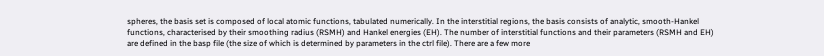spheres, the basis set is composed of local atomic functions, tabulated numerically. In the interstitial regions, the basis consists of analytic, smooth-Hankel functions, characterised by their smoothing radius (RSMH) and Hankel energies (EH). The number of interstitial functions and their parameters (RSMH and EH) are defined in the basp file (the size of which is determined by parameters in the ctrl file). There are a few more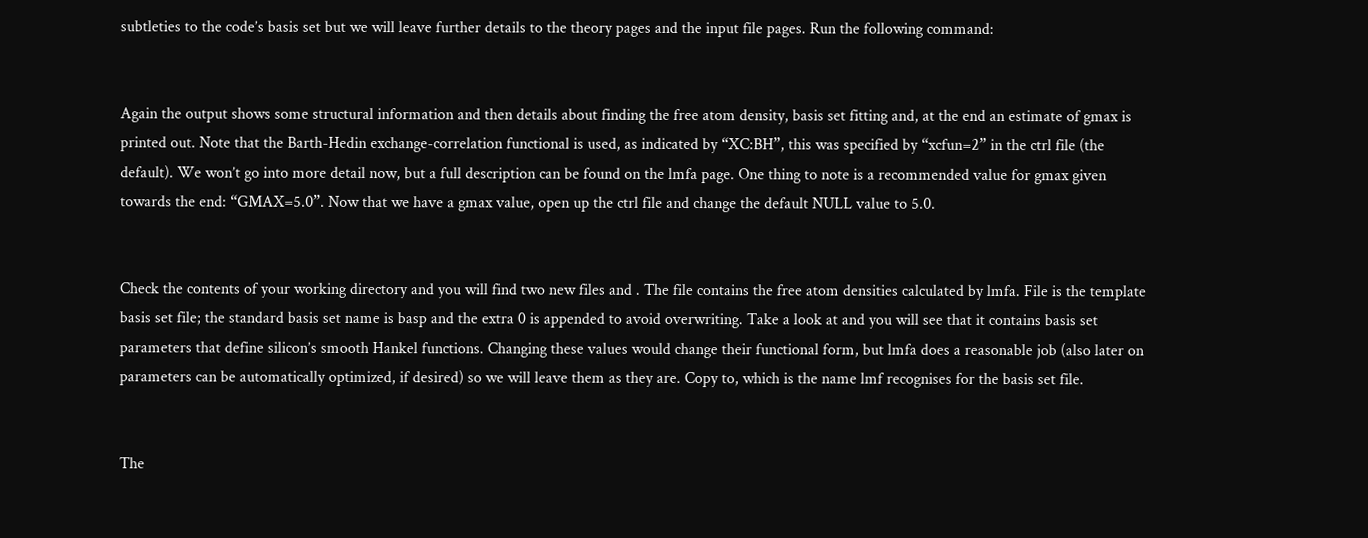subtleties to the code’s basis set but we will leave further details to the theory pages and the input file pages. Run the following command:


Again the output shows some structural information and then details about finding the free atom density, basis set fitting and, at the end an estimate of gmax is printed out. Note that the Barth-Hedin exchange-correlation functional is used, as indicated by “XC:BH”, this was specified by “xcfun=2” in the ctrl file (the default). We won’t go into more detail now, but a full description can be found on the lmfa page. One thing to note is a recommended value for gmax given towards the end: “GMAX=5.0”. Now that we have a gmax value, open up the ctrl file and change the default NULL value to 5.0.


Check the contents of your working directory and you will find two new files and . The file contains the free atom densities calculated by lmfa. File is the template basis set file; the standard basis set name is basp and the extra 0 is appended to avoid overwriting. Take a look at and you will see that it contains basis set parameters that define silicon’s smooth Hankel functions. Changing these values would change their functional form, but lmfa does a reasonable job (also later on parameters can be automatically optimized, if desired) so we will leave them as they are. Copy to, which is the name lmf recognises for the basis set file.


The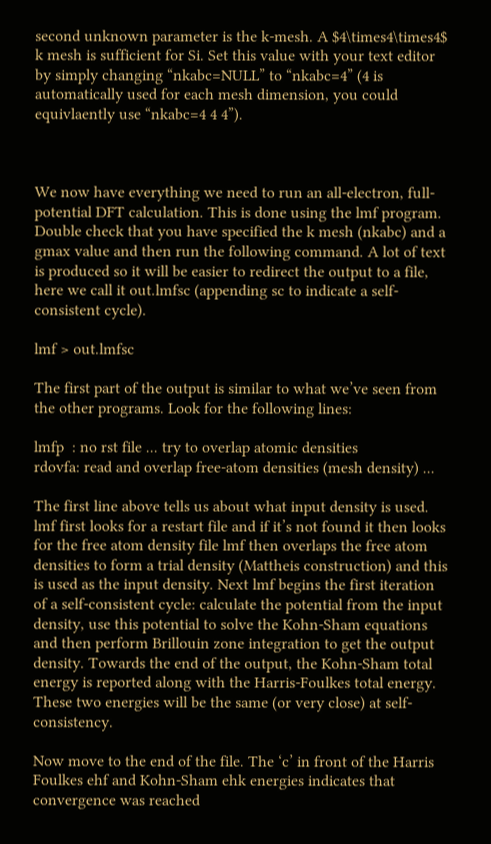second unknown parameter is the k-mesh. A $4\times4\times4$ k mesh is sufficient for Si. Set this value with your text editor by simply changing “nkabc=NULL” to “nkabc=4” (4 is automatically used for each mesh dimension, you could equivlaently use “nkabc=4 4 4”).



We now have everything we need to run an all-electron, full-potential DFT calculation. This is done using the lmf program. Double check that you have specified the k mesh (nkabc) and a gmax value and then run the following command. A lot of text is produced so it will be easier to redirect the output to a file, here we call it out.lmfsc (appending sc to indicate a self-consistent cycle).

lmf > out.lmfsc

The first part of the output is similar to what we’ve seen from the other programs. Look for the following lines:

lmfp  : no rst file ... try to overlap atomic densities
rdovfa: read and overlap free-atom densities (mesh density) ...

The first line above tells us about what input density is used. lmf first looks for a restart file and if it’s not found it then looks for the free atom density file lmf then overlaps the free atom densities to form a trial density (Mattheis construction) and this is used as the input density. Next lmf begins the first iteration of a self-consistent cycle: calculate the potential from the input density, use this potential to solve the Kohn-Sham equations and then perform Brillouin zone integration to get the output density. Towards the end of the output, the Kohn-Sham total energy is reported along with the Harris-Foulkes total energy. These two energies will be the same (or very close) at self-consistency.

Now move to the end of the file. The ‘c’ in front of the Harris Foulkes ehf and Kohn-Sham ehk energies indicates that convergence was reached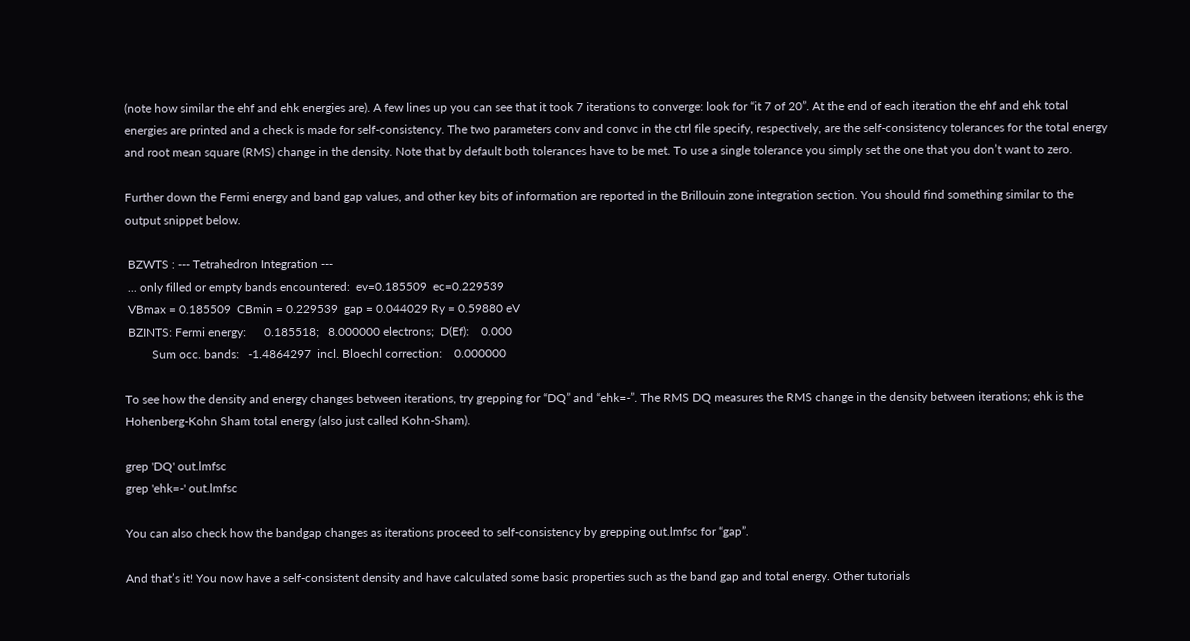(note how similar the ehf and ehk energies are). A few lines up you can see that it took 7 iterations to converge: look for “it 7 of 20”. At the end of each iteration the ehf and ehk total energies are printed and a check is made for self-consistency. The two parameters conv and convc in the ctrl file specify, respectively, are the self-consistency tolerances for the total energy and root mean square (RMS) change in the density. Note that by default both tolerances have to be met. To use a single tolerance you simply set the one that you don’t want to zero.

Further down the Fermi energy and band gap values, and other key bits of information are reported in the Brillouin zone integration section. You should find something similar to the output snippet below.

 BZWTS : --- Tetrahedron Integration ---
 ... only filled or empty bands encountered:  ev=0.185509  ec=0.229539
 VBmax = 0.185509  CBmin = 0.229539  gap = 0.044029 Ry = 0.59880 eV
 BZINTS: Fermi energy:      0.185518;   8.000000 electrons;  D(Ef):    0.000
         Sum occ. bands:   -1.4864297  incl. Bloechl correction:    0.000000

To see how the density and energy changes between iterations, try grepping for “DQ” and “ehk=-”. The RMS DQ measures the RMS change in the density between iterations; ehk is the Hohenberg-Kohn Sham total energy (also just called Kohn-Sham).

grep 'DQ' out.lmfsc
grep 'ehk=-' out.lmfsc

You can also check how the bandgap changes as iterations proceed to self-consistency by grepping out.lmfsc for “gap”.

And that’s it! You now have a self-consistent density and have calculated some basic properties such as the band gap and total energy. Other tutorials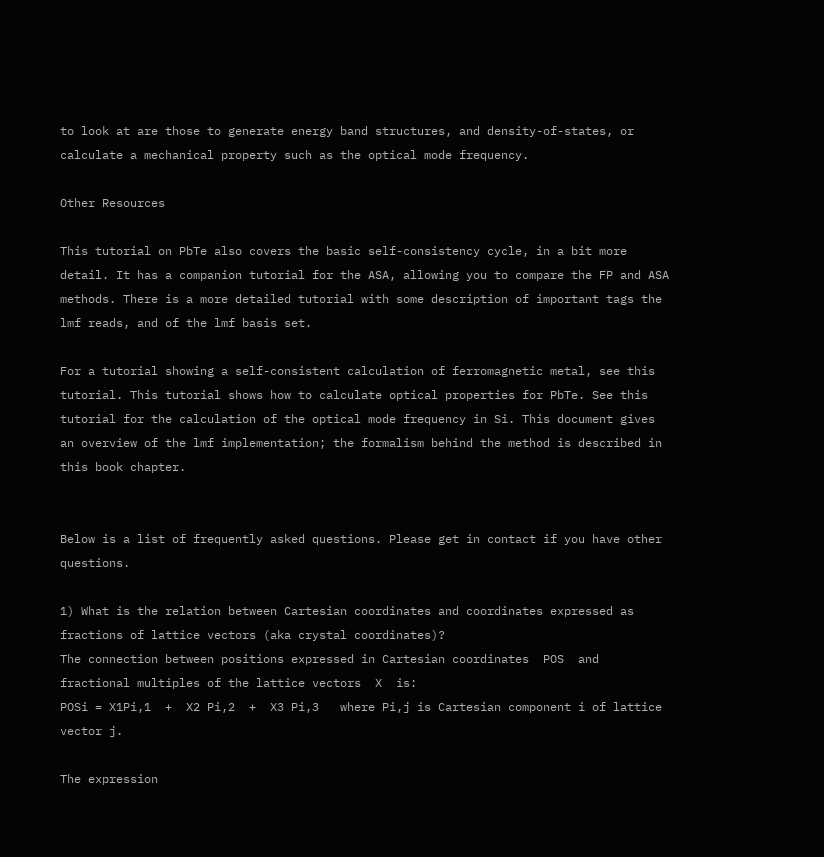to look at are those to generate energy band structures, and density-of-states, or calculate a mechanical property such as the optical mode frequency.

Other Resources

This tutorial on PbTe also covers the basic self-consistency cycle, in a bit more detail. It has a companion tutorial for the ASA, allowing you to compare the FP and ASA methods. There is a more detailed tutorial with some description of important tags the lmf reads, and of the lmf basis set.

For a tutorial showing a self-consistent calculation of ferromagnetic metal, see this tutorial. This tutorial shows how to calculate optical properties for PbTe. See this tutorial for the calculation of the optical mode frequency in Si. This document gives an overview of the lmf implementation; the formalism behind the method is described in this book chapter.


Below is a list of frequently asked questions. Please get in contact if you have other questions.

1) What is the relation between Cartesian coordinates and coordinates expressed as fractions of lattice vectors (aka crystal coordinates)?
The connection between positions expressed in Cartesian coordinates  POS  and fractional multiples of the lattice vectors  X  is:
POSi = X1Pi,1  +  X2 Pi,2  +  X3 Pi,3   where Pi,j is Cartesian component i of lattice vector j.

The expression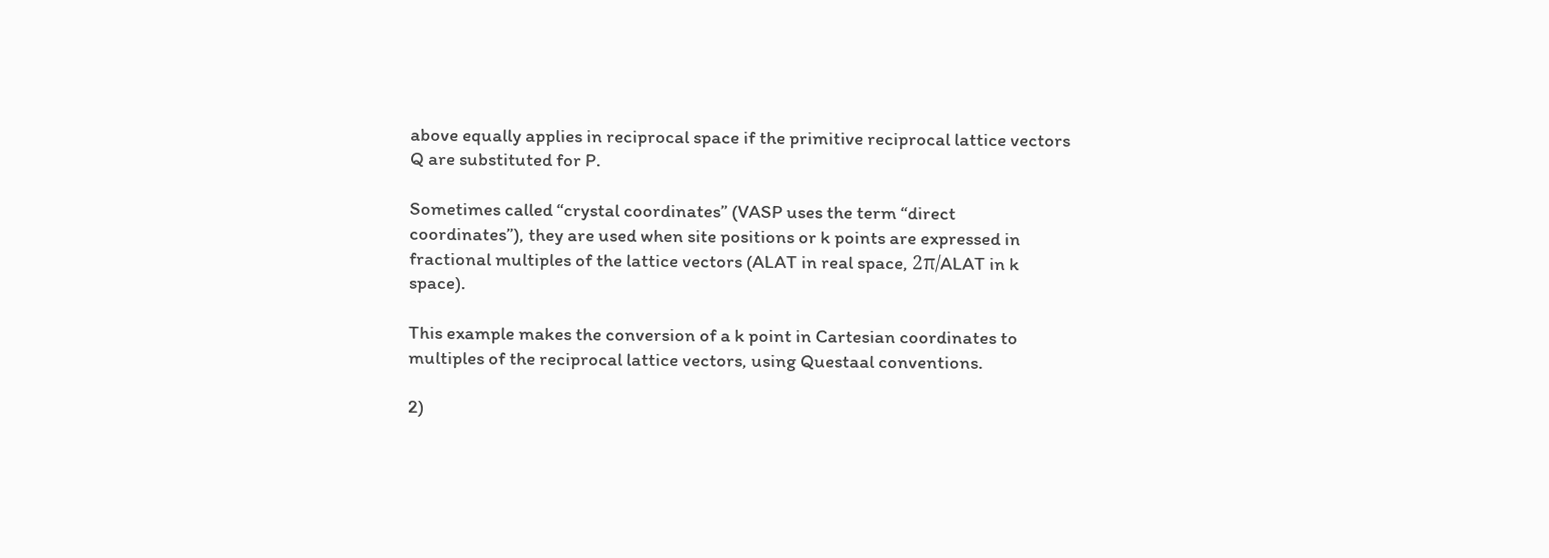above equally applies in reciprocal space if the primitive reciprocal lattice vectors Q are substituted for P.

Sometimes called “crystal coordinates” (VASP uses the term “direct coordinates”), they are used when site positions or k points are expressed in fractional multiples of the lattice vectors (ALAT in real space, 2π/ALAT in k space).

This example makes the conversion of a k point in Cartesian coordinates to multiples of the reciprocal lattice vectors, using Questaal conventions.

2)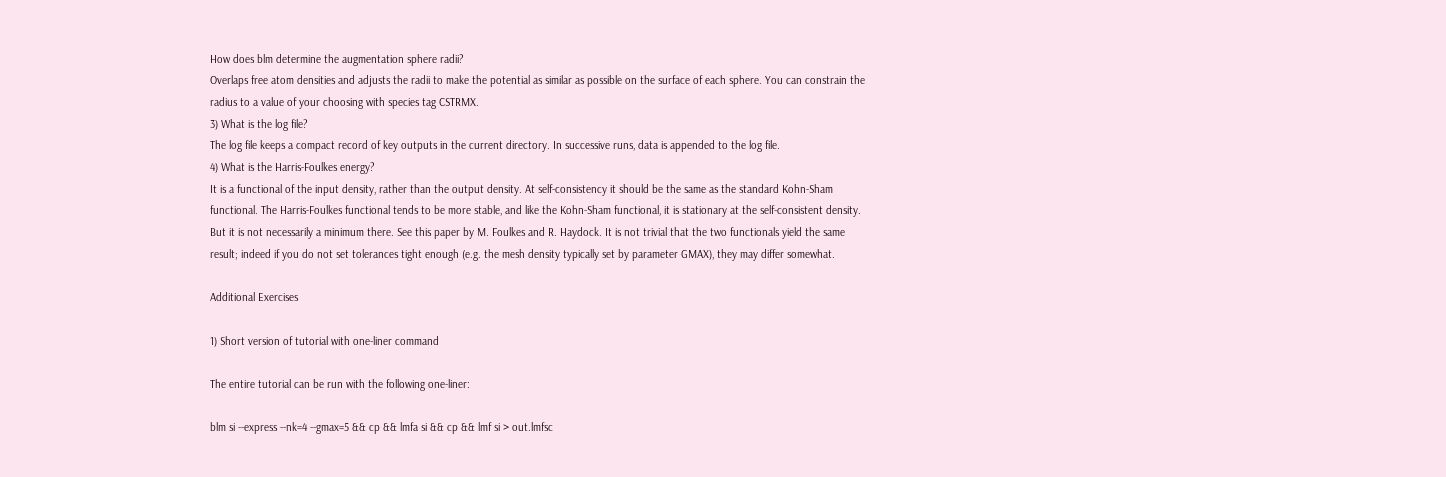How does blm determine the augmentation sphere radii?
Overlaps free atom densities and adjusts the radii to make the potential as similar as possible on the surface of each sphere. You can constrain the radius to a value of your choosing with species tag CSTRMX.
3) What is the log file?
The log file keeps a compact record of key outputs in the current directory. In successive runs, data is appended to the log file.
4) What is the Harris-Foulkes energy?
It is a functional of the input density, rather than the output density. At self-consistency it should be the same as the standard Kohn-Sham functional. The Harris-Foulkes functional tends to be more stable, and like the Kohn-Sham functional, it is stationary at the self-consistent density. But it is not necessarily a minimum there. See this paper by M. Foulkes and R. Haydock. It is not trivial that the two functionals yield the same result; indeed if you do not set tolerances tight enough (e.g. the mesh density typically set by parameter GMAX), they may differ somewhat.

Additional Exercises

1) Short version of tutorial with one-liner command

The entire tutorial can be run with the following one-liner:

blm si --express --nk=4 --gmax=5 && cp && lmfa si && cp && lmf si > out.lmfsc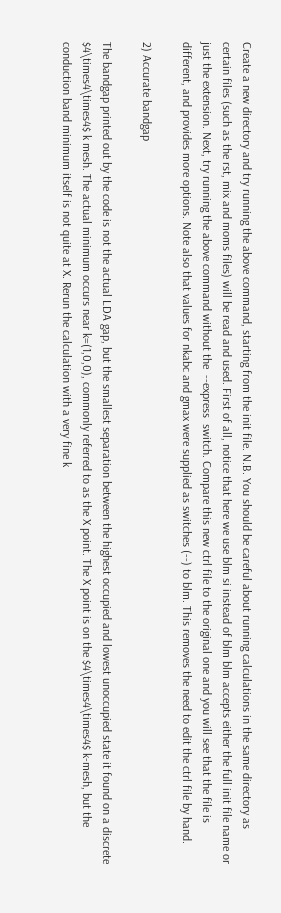Create a new directory and try running the above command, starting from the init file. N.B. You should be careful about running calculations in the same directory as certain files (such as the rst, mix and moms files) will be read and used. First of all, notice that here we use blm si instead of blm blm accepts either the full init file name or just the extension. Next, try running the above command without the  --express  switch. Compare this new ctrl file to the original one and you will see that the file is different, and provides more options. Note also that values for nkabc and gmax were supplied as switches (--) to blm. This removes the need to edit the ctrl file by hand.

2) Accurate bandgap

The bandgap printed out by the code is not the actual LDA gap, but the smallest separation between the highest occupied and lowest unoccupied state it found on a discrete $4\times4\times4$ k mesh. The actual minimum occurs near k=(1,0,0), commonly referred to as the X point. The X point is on the $4\times4\times4$ k-mesh, but the conduction band minimum itself is not quite at X. Rerun the calculation with a very fine k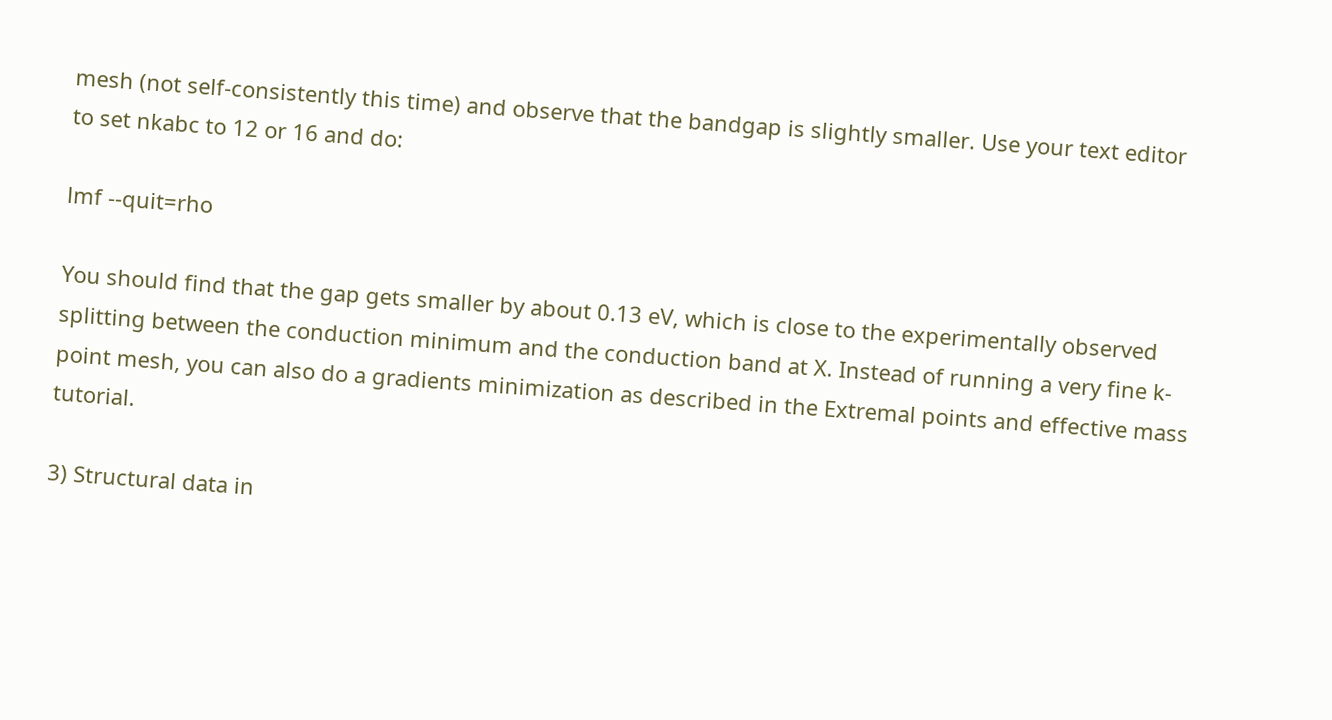mesh (not self-consistently this time) and observe that the bandgap is slightly smaller. Use your text editor to set nkabc to 12 or 16 and do:

lmf --quit=rho

You should find that the gap gets smaller by about 0.13 eV, which is close to the experimentally observed splitting between the conduction minimum and the conduction band at X. Instead of running a very fine k-point mesh, you can also do a gradients minimization as described in the Extremal points and effective mass tutorial.

3) Structural data in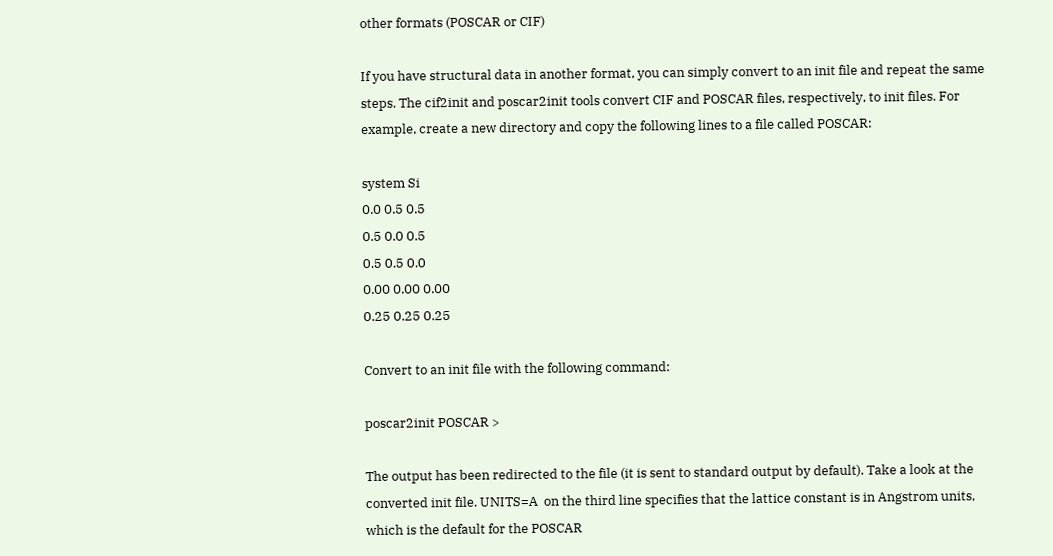other formats (POSCAR or CIF)

If you have structural data in another format, you can simply convert to an init file and repeat the same steps. The cif2init and poscar2init tools convert CIF and POSCAR files, respectively, to init files. For example, create a new directory and copy the following lines to a file called POSCAR:

system Si
0.0 0.5 0.5
0.5 0.0 0.5
0.5 0.5 0.0
0.00 0.00 0.00
0.25 0.25 0.25

Convert to an init file with the following command:

poscar2init POSCAR >

The output has been redirected to the file (it is sent to standard output by default). Take a look at the converted init file. UNITS=A  on the third line specifies that the lattice constant is in Angstrom units, which is the default for the POSCAR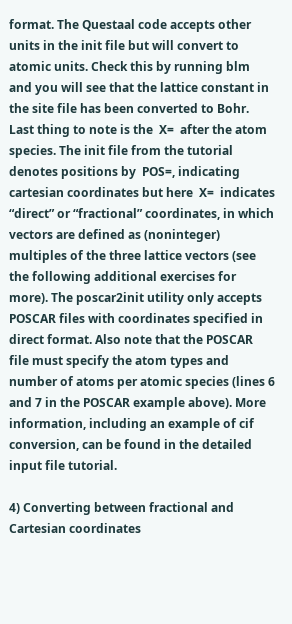format. The Questaal code accepts other units in the init file but will convert to atomic units. Check this by running blm and you will see that the lattice constant in the site file has been converted to Bohr. Last thing to note is the  X=  after the atom species. The init file from the tutorial denotes positions by  POS=, indicating cartesian coordinates but here  X=  indicates “direct” or “fractional” coordinates, in which vectors are defined as (noninteger) multiples of the three lattice vectors (see the following additional exercises for more). The poscar2init utility only accepts POSCAR files with coordinates specified in direct format. Also note that the POSCAR file must specify the atom types and number of atoms per atomic species (lines 6 and 7 in the POSCAR example above). More information, including an example of cif conversion, can be found in the detailed input file tutorial.

4) Converting between fractional and Cartesian coordinates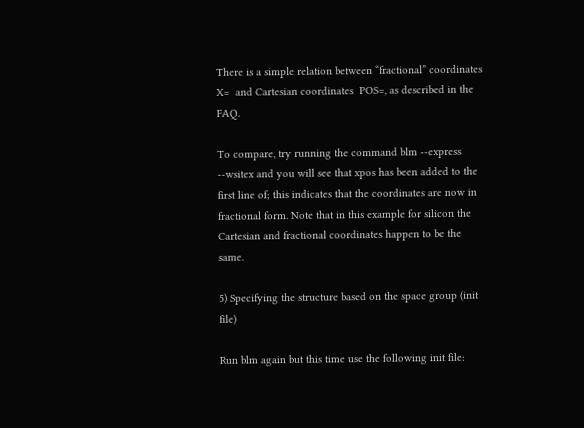There is a simple relation between “fractional” coordinates  X=  and Cartesian coordinates  POS=, as described in the FAQ.

To compare, try running the command blm --express --wsitex and you will see that xpos has been added to the first line of; this indicates that the coordinates are now in fractional form. Note that in this example for silicon the Cartesian and fractional coordinates happen to be the same.

5) Specifying the structure based on the space group (init file)

Run blm again but this time use the following init file: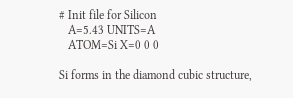# Init file for Silicon
   A=5.43 UNITS=A
   ATOM=Si X=0 0 0

Si forms in the diamond cubic structure,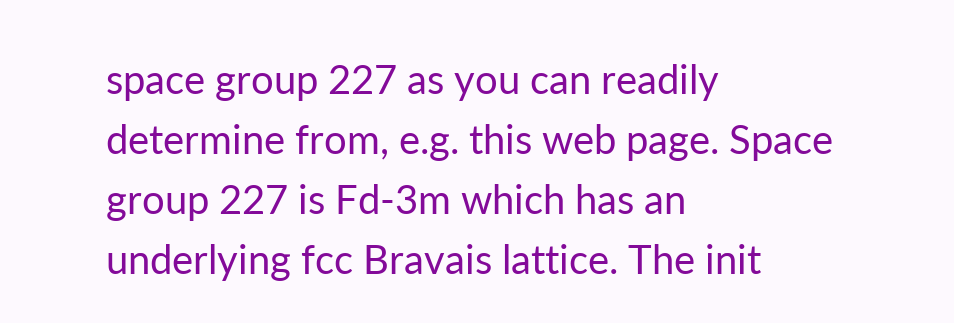space group 227 as you can readily determine from, e.g. this web page. Space group 227 is Fd-3m which has an underlying fcc Bravais lattice. The init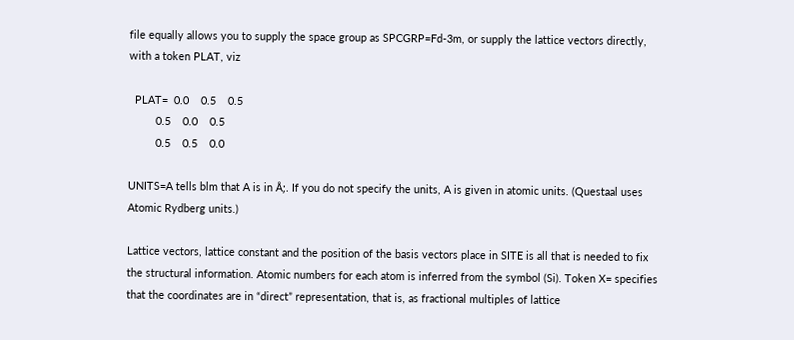file equally allows you to supply the space group as SPCGRP=Fd-3m, or supply the lattice vectors directly, with a token PLAT, viz

  PLAT=  0.0    0.5    0.5
         0.5    0.0    0.5
         0.5    0.5    0.0

UNITS=A tells blm that A is in Å;. If you do not specify the units, A is given in atomic units. (Questaal uses Atomic Rydberg units.)

Lattice vectors, lattice constant and the position of the basis vectors place in SITE is all that is needed to fix the structural information. Atomic numbers for each atom is inferred from the symbol (Si). Token X= specifies that the coordinates are in “direct” representation, that is, as fractional multiples of lattice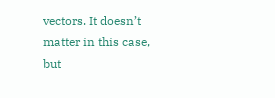vectors. It doesn’t matter in this case, but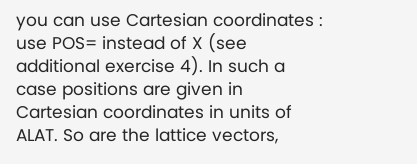you can use Cartesian coordinates : use POS= instead of X (see additional exercise 4). In such a case positions are given in Cartesian coordinates in units of ALAT. So are the lattice vectors,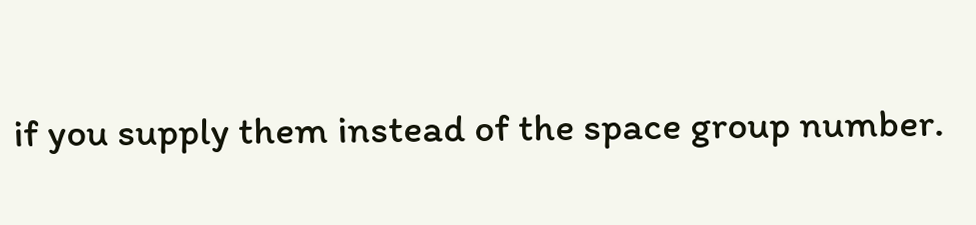if you supply them instead of the space group number.